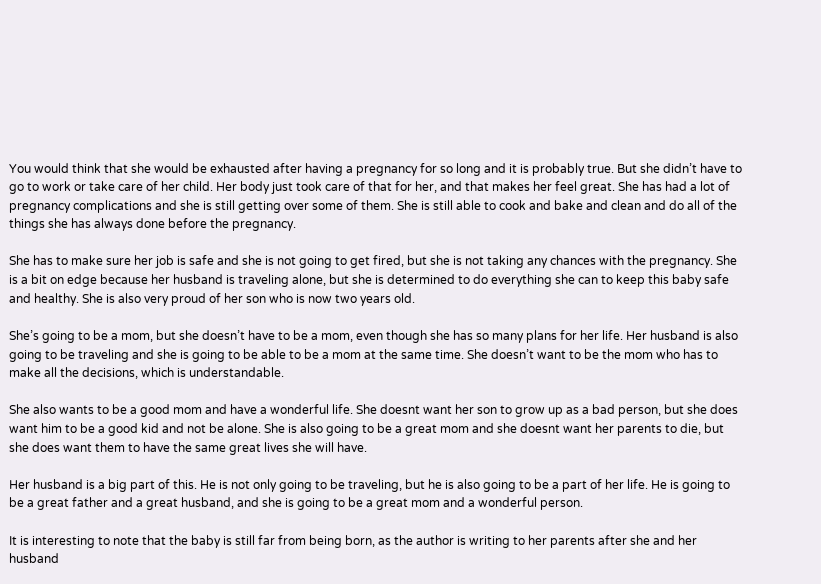You would think that she would be exhausted after having a pregnancy for so long and it is probably true. But she didn’t have to go to work or take care of her child. Her body just took care of that for her, and that makes her feel great. She has had a lot of pregnancy complications and she is still getting over some of them. She is still able to cook and bake and clean and do all of the things she has always done before the pregnancy.

She has to make sure her job is safe and she is not going to get fired, but she is not taking any chances with the pregnancy. She is a bit on edge because her husband is traveling alone, but she is determined to do everything she can to keep this baby safe and healthy. She is also very proud of her son who is now two years old.

She’s going to be a mom, but she doesn’t have to be a mom, even though she has so many plans for her life. Her husband is also going to be traveling and she is going to be able to be a mom at the same time. She doesn’t want to be the mom who has to make all the decisions, which is understandable.

She also wants to be a good mom and have a wonderful life. She doesnt want her son to grow up as a bad person, but she does want him to be a good kid and not be alone. She is also going to be a great mom and she doesnt want her parents to die, but she does want them to have the same great lives she will have.

Her husband is a big part of this. He is not only going to be traveling, but he is also going to be a part of her life. He is going to be a great father and a great husband, and she is going to be a great mom and a wonderful person.

It is interesting to note that the baby is still far from being born, as the author is writing to her parents after she and her husband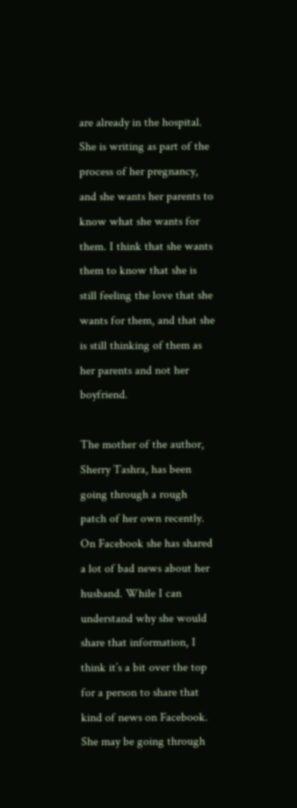are already in the hospital. She is writing as part of the process of her pregnancy, and she wants her parents to know what she wants for them. I think that she wants them to know that she is still feeling the love that she wants for them, and that she is still thinking of them as her parents and not her boyfriend.

The mother of the author, Sherry Tashra, has been going through a rough patch of her own recently. On Facebook she has shared a lot of bad news about her husband. While I can understand why she would share that information, I think it’s a bit over the top for a person to share that kind of news on Facebook. She may be going through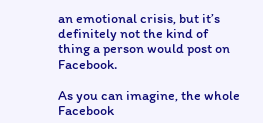an emotional crisis, but it’s definitely not the kind of thing a person would post on Facebook.

As you can imagine, the whole Facebook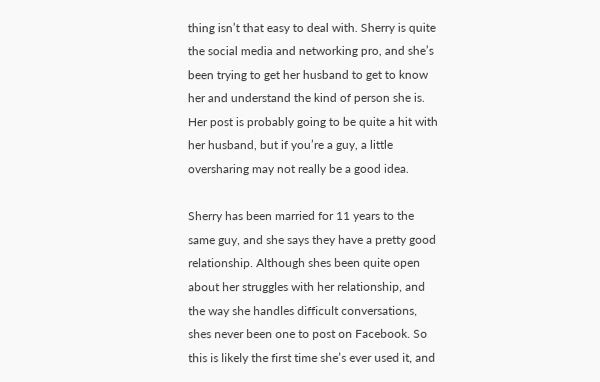thing isn’t that easy to deal with. Sherry is quite the social media and networking pro, and she’s been trying to get her husband to get to know her and understand the kind of person she is. Her post is probably going to be quite a hit with her husband, but if you’re a guy, a little oversharing may not really be a good idea.

Sherry has been married for 11 years to the same guy, and she says they have a pretty good relationship. Although shes been quite open about her struggles with her relationship, and the way she handles difficult conversations, shes never been one to post on Facebook. So this is likely the first time she’s ever used it, and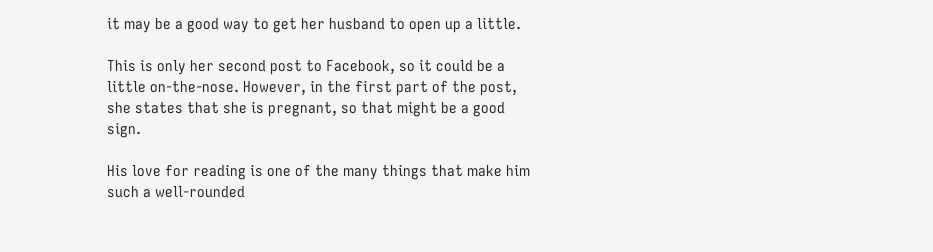it may be a good way to get her husband to open up a little.

This is only her second post to Facebook, so it could be a little on-the-nose. However, in the first part of the post, she states that she is pregnant, so that might be a good sign.

His love for reading is one of the many things that make him such a well-rounded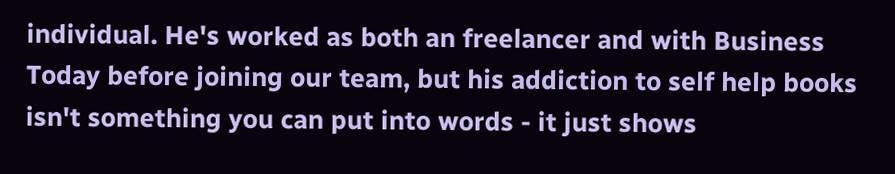individual. He's worked as both an freelancer and with Business Today before joining our team, but his addiction to self help books isn't something you can put into words - it just shows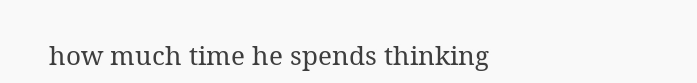how much time he spends thinking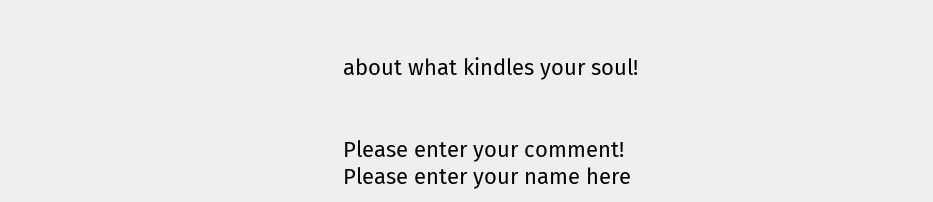about what kindles your soul!


Please enter your comment!
Please enter your name here